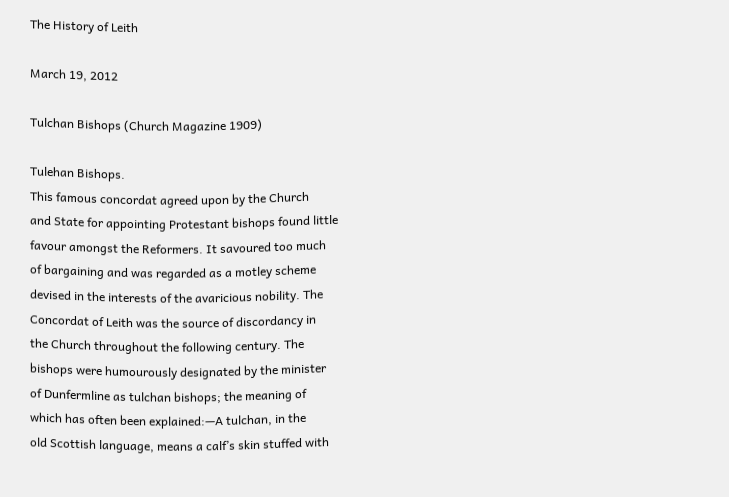The History of Leith

March 19, 2012

Tulchan Bishops (Church Magazine 1909)

Tulehan Bishops.
This famous concordat agreed upon by the Church
and State for appointing Protestant bishops found little
favour amongst the Reformers. It savoured too much
of bargaining and was regarded as a motley scheme
devised in the interests of the avaricious nobility. The
Concordat of Leith was the source of discordancy in
the Church throughout the following century. The
bishops were humourously designated by the minister
of Dunfermline as tulchan bishops; the meaning of
which has often been explained:—A tulchan, in the
old Scottish language, means a calf’s skin stuffed with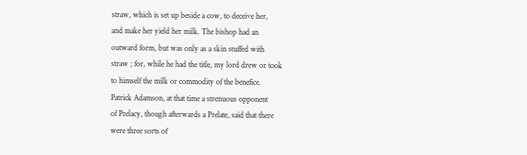straw, which is set up beside a cow, to deceive her,
and make her yield her milk. The bishop had an
outward form, but was only as a skin stuffed with
straw ; for, while he had the title, my lord drew or took
to himself the milk or commodity of the benefice.
Patrick Adamson, at that time a strenuous opponent
of Prelacy, though afterwards a Prelate, said that there
were three sorts of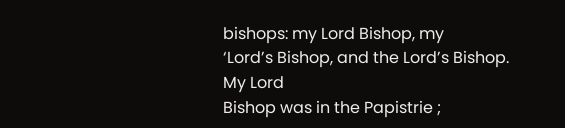bishops: my Lord Bishop, my
‘Lord’s Bishop, and the Lord’s Bishop. My Lord
Bishop was in the Papistrie ;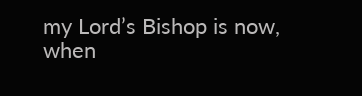my Lord’s Bishop is now,
when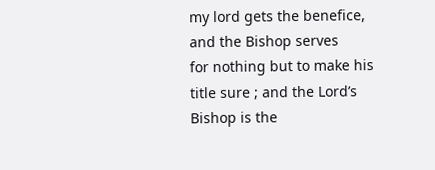my lord gets the benefice, and the Bishop serves
for nothing but to make his title sure ; and the Lord’s
Bishop is the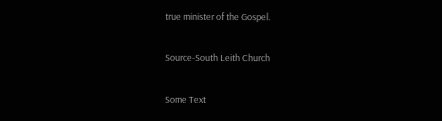true minister of the Gospel.

Source-South Leith Church

Some Text